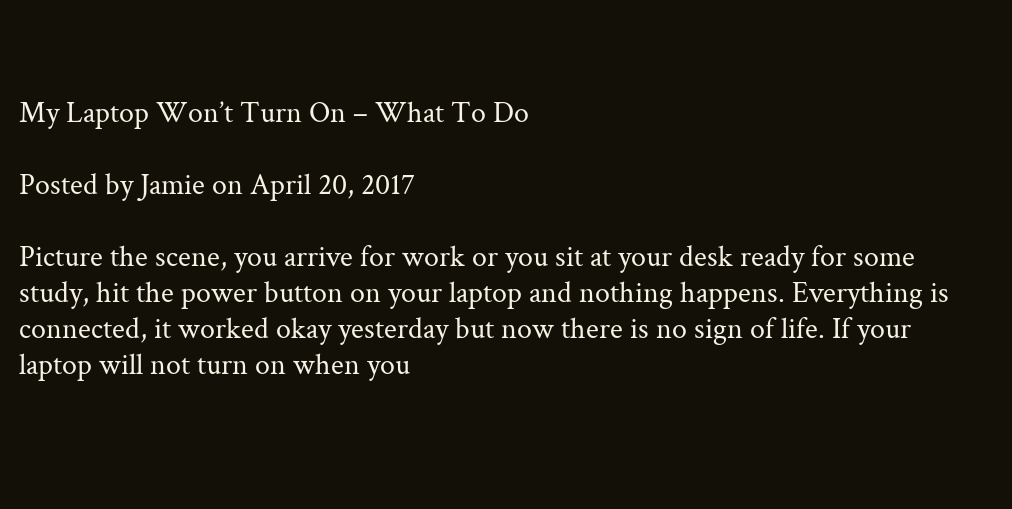My Laptop Won’t Turn On – What To Do

Posted by Jamie on April 20, 2017

Picture the scene, you arrive for work or you sit at your desk ready for some study, hit the power button on your laptop and nothing happens. Everything is connected, it worked okay yesterday but now there is no sign of life. If your laptop will not turn on when you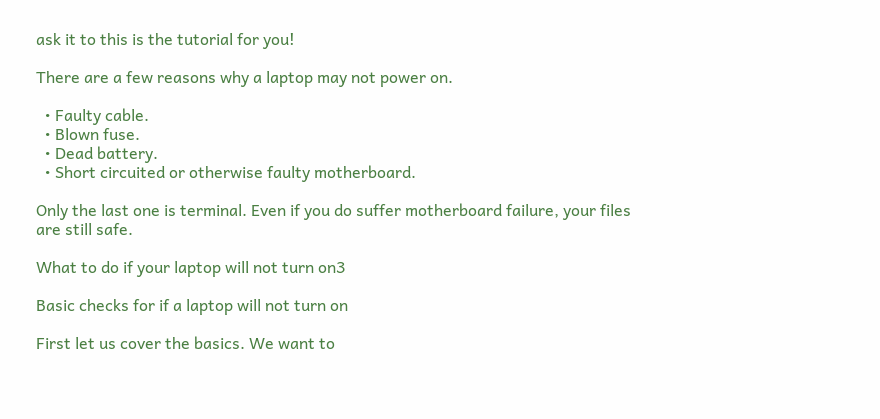ask it to this is the tutorial for you!

There are a few reasons why a laptop may not power on.

  • Faulty cable.
  • Blown fuse.
  • Dead battery.
  • Short circuited or otherwise faulty motherboard.

Only the last one is terminal. Even if you do suffer motherboard failure, your files are still safe.

What to do if your laptop will not turn on3

Basic checks for if a laptop will not turn on

First let us cover the basics. We want to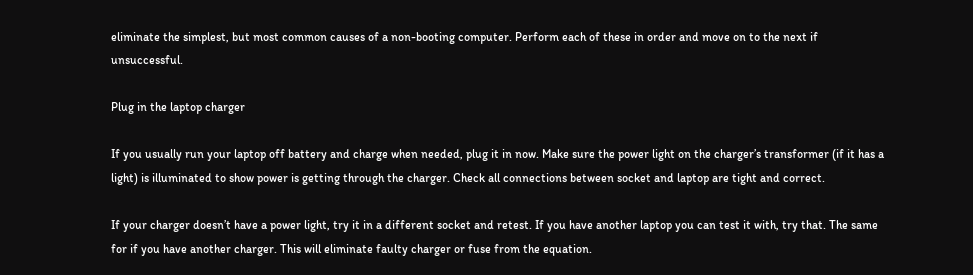eliminate the simplest, but most common causes of a non-booting computer. Perform each of these in order and move on to the next if unsuccessful.

Plug in the laptop charger

If you usually run your laptop off battery and charge when needed, plug it in now. Make sure the power light on the charger’s transformer (if it has a light) is illuminated to show power is getting through the charger. Check all connections between socket and laptop are tight and correct.

If your charger doesn’t have a power light, try it in a different socket and retest. If you have another laptop you can test it with, try that. The same for if you have another charger. This will eliminate faulty charger or fuse from the equation.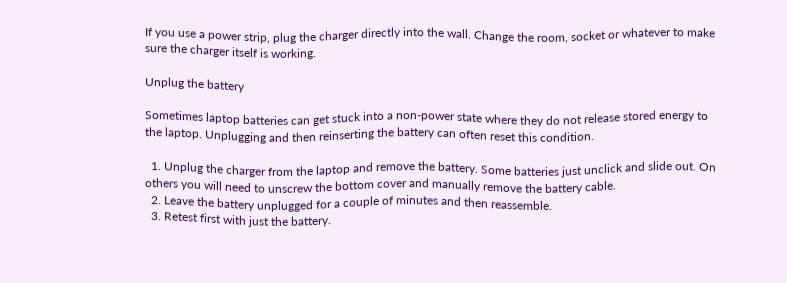If you use a power strip, plug the charger directly into the wall. Change the room, socket or whatever to make sure the charger itself is working.

Unplug the battery

Sometimes laptop batteries can get stuck into a non-power state where they do not release stored energy to the laptop. Unplugging and then reinserting the battery can often reset this condition.

  1. Unplug the charger from the laptop and remove the battery. Some batteries just unclick and slide out. On others you will need to unscrew the bottom cover and manually remove the battery cable.
  2. Leave the battery unplugged for a couple of minutes and then reassemble.
  3. Retest first with just the battery.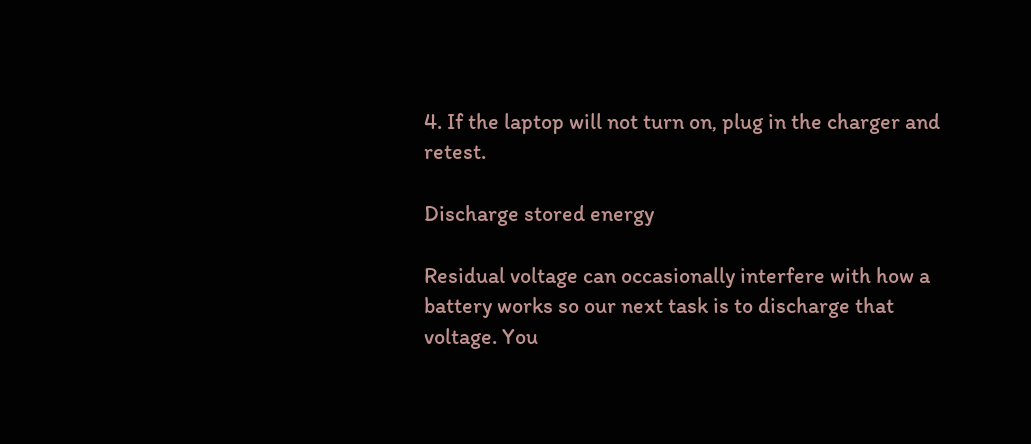4. If the laptop will not turn on, plug in the charger and retest.

Discharge stored energy

Residual voltage can occasionally interfere with how a battery works so our next task is to discharge that voltage. You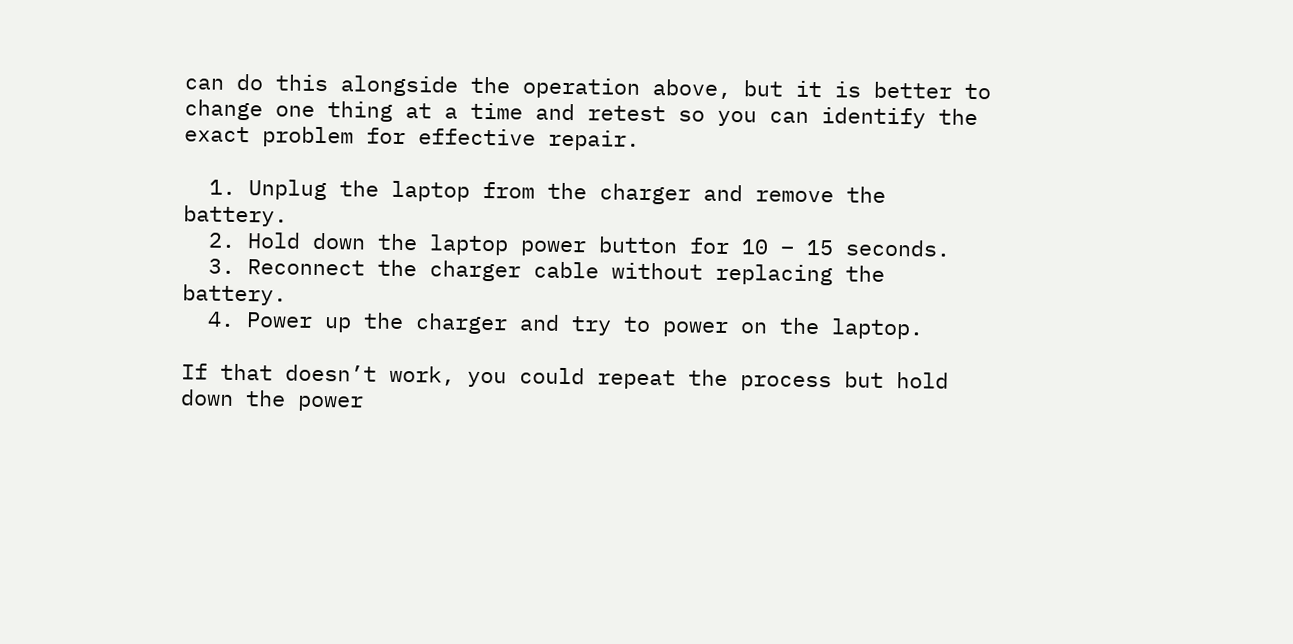can do this alongside the operation above, but it is better to change one thing at a time and retest so you can identify the exact problem for effective repair.

  1. Unplug the laptop from the charger and remove the battery.
  2. Hold down the laptop power button for 10 – 15 seconds.
  3. Reconnect the charger cable without replacing the battery.
  4. Power up the charger and try to power on the laptop.

If that doesn’t work, you could repeat the process but hold down the power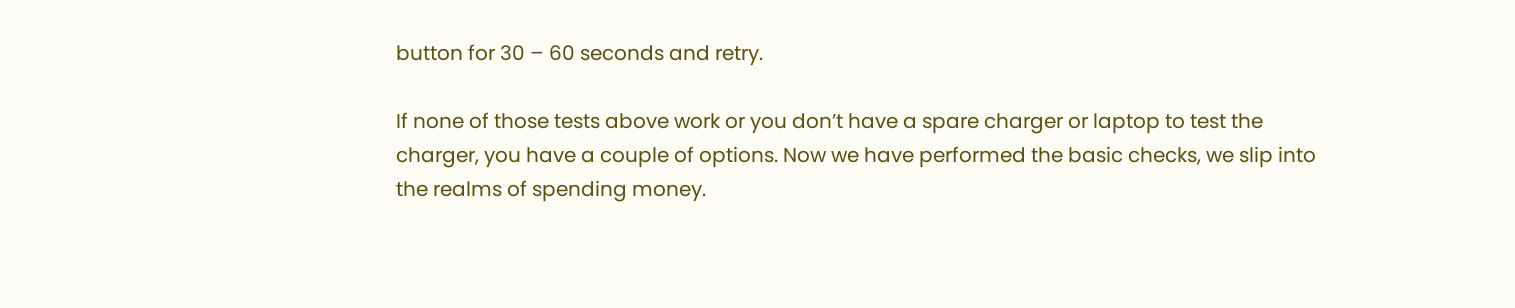button for 30 – 60 seconds and retry.

If none of those tests above work or you don’t have a spare charger or laptop to test the charger, you have a couple of options. Now we have performed the basic checks, we slip into the realms of spending money.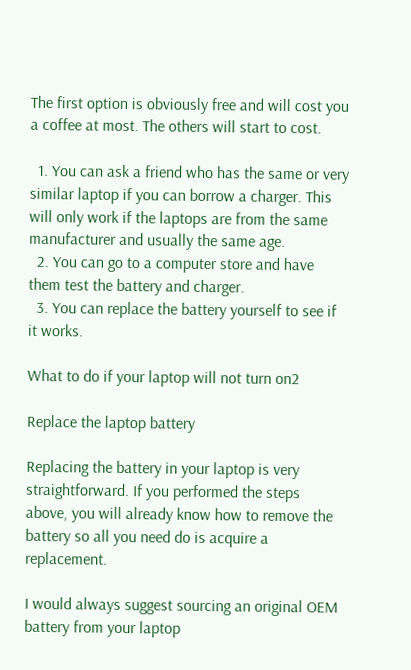The first option is obviously free and will cost you a coffee at most. The others will start to cost.

  1. You can ask a friend who has the same or very similar laptop if you can borrow a charger. This will only work if the laptops are from the same manufacturer and usually the same age.
  2. You can go to a computer store and have them test the battery and charger.
  3. You can replace the battery yourself to see if it works.

What to do if your laptop will not turn on2

Replace the laptop battery

Replacing the battery in your laptop is very straightforward. If you performed the steps above, you will already know how to remove the battery so all you need do is acquire a replacement.

I would always suggest sourcing an original OEM battery from your laptop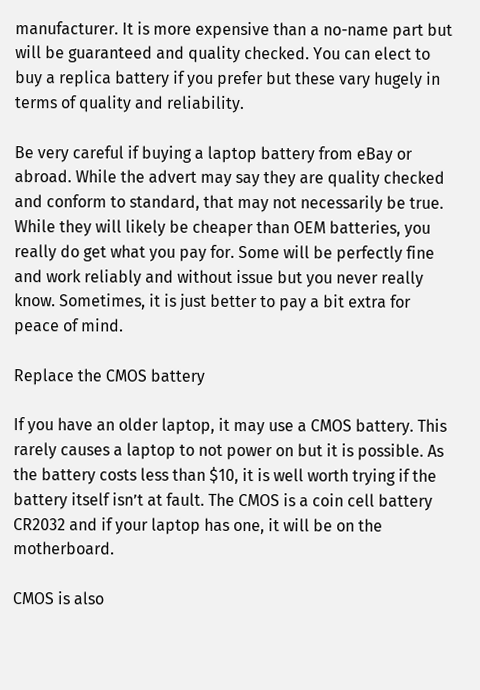manufacturer. It is more expensive than a no-name part but will be guaranteed and quality checked. You can elect to buy a replica battery if you prefer but these vary hugely in terms of quality and reliability.

Be very careful if buying a laptop battery from eBay or abroad. While the advert may say they are quality checked and conform to standard, that may not necessarily be true. While they will likely be cheaper than OEM batteries, you really do get what you pay for. Some will be perfectly fine and work reliably and without issue but you never really know. Sometimes, it is just better to pay a bit extra for peace of mind.

Replace the CMOS battery

If you have an older laptop, it may use a CMOS battery. This rarely causes a laptop to not power on but it is possible. As the battery costs less than $10, it is well worth trying if the battery itself isn’t at fault. The CMOS is a coin cell battery CR2032 and if your laptop has one, it will be on the motherboard.

CMOS is also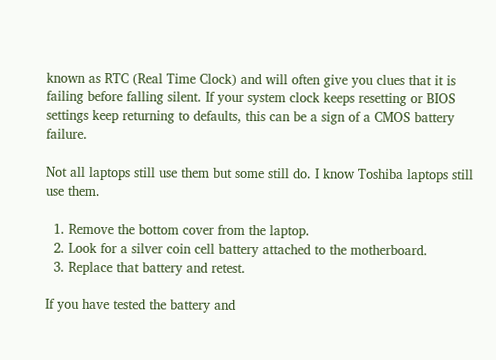known as RTC (Real Time Clock) and will often give you clues that it is failing before falling silent. If your system clock keeps resetting or BIOS settings keep returning to defaults, this can be a sign of a CMOS battery failure.

Not all laptops still use them but some still do. I know Toshiba laptops still use them.

  1. Remove the bottom cover from the laptop.
  2. Look for a silver coin cell battery attached to the motherboard.
  3. Replace that battery and retest.

If you have tested the battery and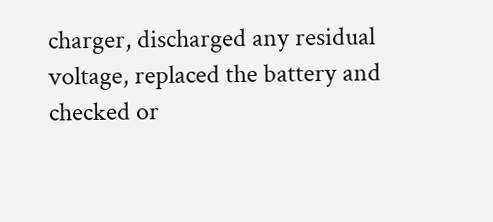charger, discharged any residual voltage, replaced the battery and checked or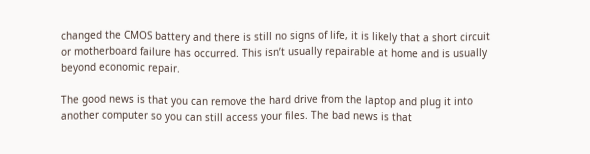changed the CMOS battery and there is still no signs of life, it is likely that a short circuit or motherboard failure has occurred. This isn’t usually repairable at home and is usually beyond economic repair.

The good news is that you can remove the hard drive from the laptop and plug it into another computer so you can still access your files. The bad news is that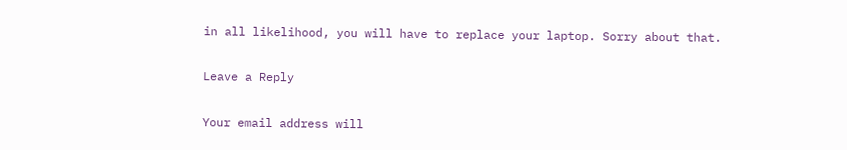in all likelihood, you will have to replace your laptop. Sorry about that.

Leave a Reply

Your email address will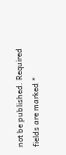not be published. Required fields are marked *